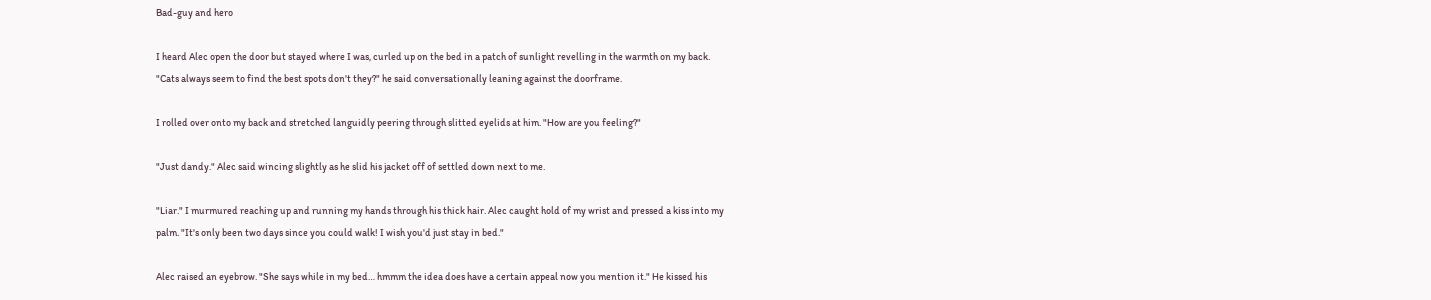Bad-guy and hero

I heard Alec open the door but stayed where I was, curled up on the bed in a patch of sunlight revelling in the warmth on my back. "Cats always seem to find the best spots don't they?" he said conversationally leaning against the doorframe.

I rolled over onto my back and stretched languidly peering through slitted eyelids at him. "How are you feeling?"

"Just dandy." Alec said wincing slightly as he slid his jacket off of settled down next to me.

"Liar." I murmured reaching up and running my hands through his thick hair. Alec caught hold of my wrist and pressed a kiss into my palm. "It's only been two days since you could walk! I wish you'd just stay in bed."

Alec raised an eyebrow. "She says while in my bed… hmmm the idea does have a certain appeal now you mention it." He kissed his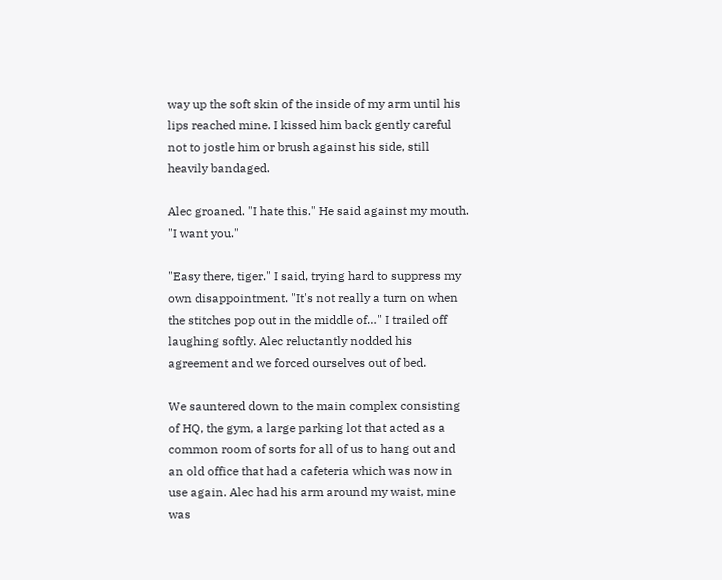way up the soft skin of the inside of my arm until his lips reached mine. I kissed him back gently careful not to jostle him or brush against his side, still heavily bandaged.

Alec groaned. "I hate this." He said against my mouth. "I want you."

"Easy there, tiger." I said, trying hard to suppress my own disappointment. "It's not really a turn on when the stitches pop out in the middle of…" I trailed off laughing softly. Alec reluctantly nodded his agreement and we forced ourselves out of bed.

We sauntered down to the main complex consisting of HQ, the gym, a large parking lot that acted as a common room of sorts for all of us to hang out and an old office that had a cafeteria which was now in use again. Alec had his arm around my waist, mine was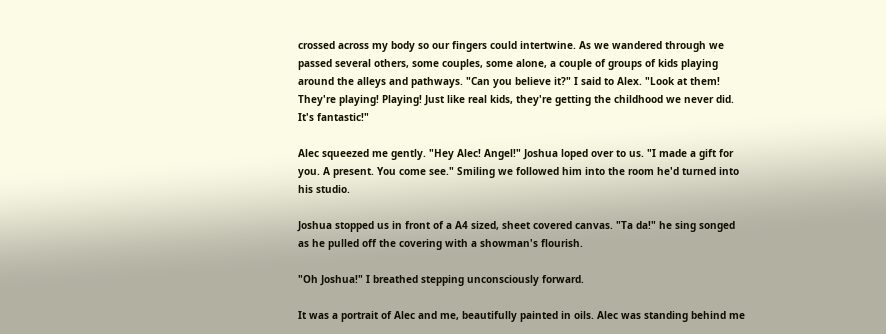crossed across my body so our fingers could intertwine. As we wandered through we passed several others, some couples, some alone, a couple of groups of kids playing around the alleys and pathways. "Can you believe it?" I said to Alex. "Look at them! They're playing! Playing! Just like real kids, they're getting the childhood we never did. It's fantastic!"

Alec squeezed me gently. "Hey Alec! Angel!" Joshua loped over to us. "I made a gift for you. A present. You come see." Smiling we followed him into the room he'd turned into his studio.

Joshua stopped us in front of a A4 sized, sheet covered canvas. "Ta da!" he sing songed as he pulled off the covering with a showman's flourish.

"Oh Joshua!" I breathed stepping unconsciously forward.

It was a portrait of Alec and me, beautifully painted in oils. Alec was standing behind me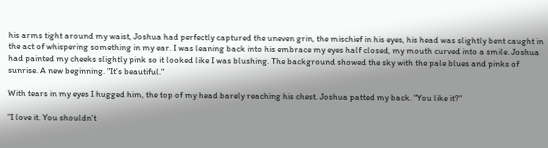his arms tight around my waist, Joshua had perfectly captured the uneven grin, the mischief in his eyes, his head was slightly bent caught in the act of whispering something in my ear. I was leaning back into his embrace my eyes half closed, my mouth curved into a smile. Joshua had painted my cheeks slightly pink so it looked like I was blushing. The background showed the sky with the pale blues and pinks of sunrise. A new beginning. "It's beautiful."

With tears in my eyes I hugged him, the top of my head barely reaching his chest. Joshua patted my back. "You like it?"

"I love it. You shouldn't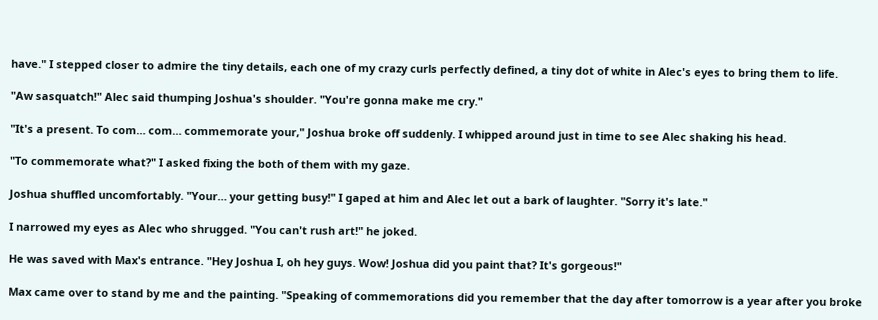have." I stepped closer to admire the tiny details, each one of my crazy curls perfectly defined, a tiny dot of white in Alec's eyes to bring them to life.

"Aw sasquatch!" Alec said thumping Joshua's shoulder. "You're gonna make me cry."

"It's a present. To com… com… commemorate your," Joshua broke off suddenly. I whipped around just in time to see Alec shaking his head.

"To commemorate what?" I asked fixing the both of them with my gaze.

Joshua shuffled uncomfortably. "Your… your getting busy!" I gaped at him and Alec let out a bark of laughter. "Sorry it's late."

I narrowed my eyes as Alec who shrugged. "You can't rush art!" he joked.

He was saved with Max's entrance. "Hey Joshua I, oh hey guys. Wow! Joshua did you paint that? It's gorgeous!"

Max came over to stand by me and the painting. "Speaking of commemorations did you remember that the day after tomorrow is a year after you broke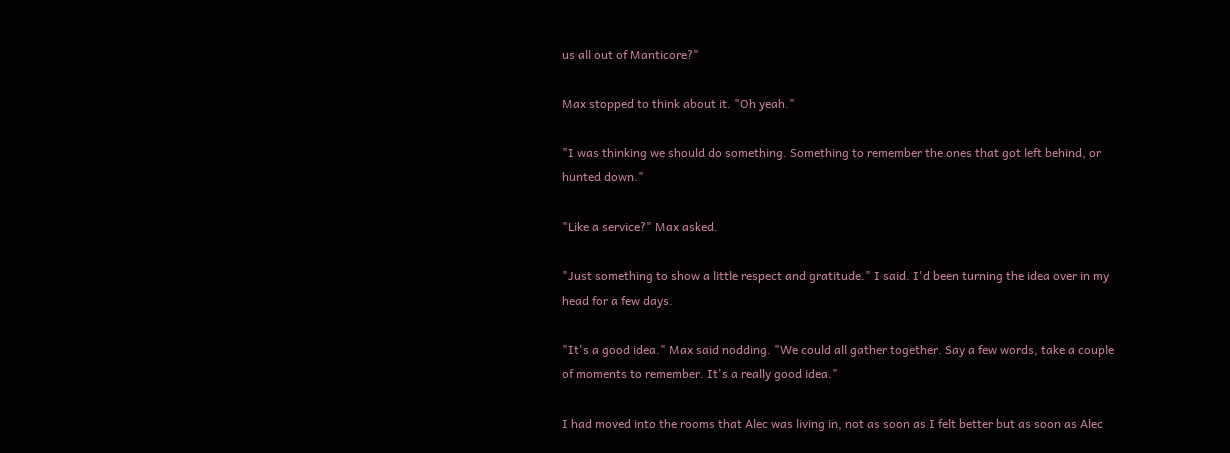us all out of Manticore?"

Max stopped to think about it. "Oh yeah."

"I was thinking we should do something. Something to remember the ones that got left behind, or hunted down."

"Like a service?" Max asked.

"Just something to show a little respect and gratitude." I said. I'd been turning the idea over in my head for a few days.

"It's a good idea." Max said nodding. "We could all gather together. Say a few words, take a couple of moments to remember. It's a really good idea."

I had moved into the rooms that Alec was living in, not as soon as I felt better but as soon as Alec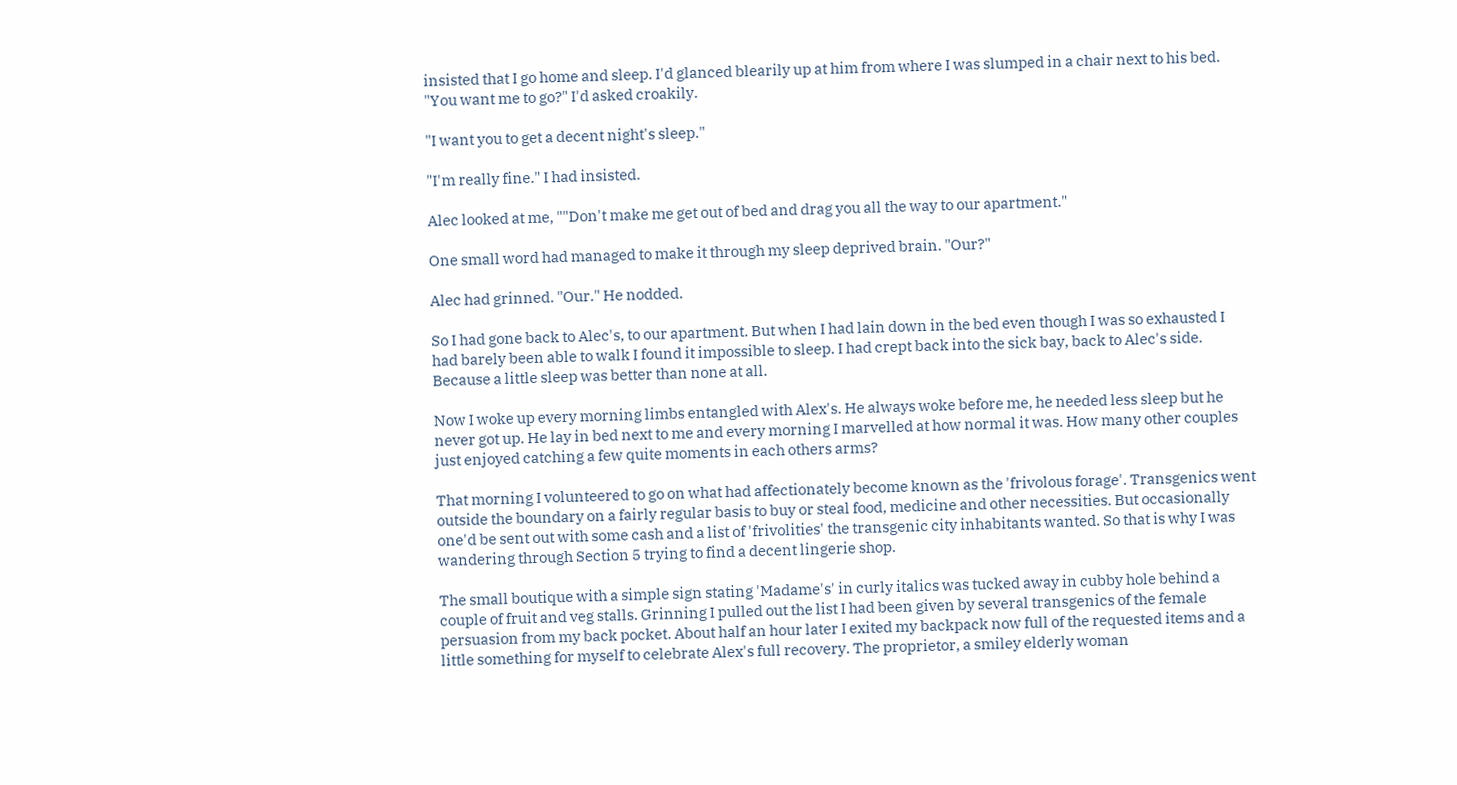insisted that I go home and sleep. I'd glanced blearily up at him from where I was slumped in a chair next to his bed. "You want me to go?" I'd asked croakily.

"I want you to get a decent night's sleep."

"I'm really fine." I had insisted.

Alec looked at me, ""Don't make me get out of bed and drag you all the way to our apartment."

One small word had managed to make it through my sleep deprived brain. "Our?"

Alec had grinned. "Our." He nodded.

So I had gone back to Alec's, to our apartment. But when I had lain down in the bed even though I was so exhausted I had barely been able to walk I found it impossible to sleep. I had crept back into the sick bay, back to Alec's side. Because a little sleep was better than none at all.

Now I woke up every morning limbs entangled with Alex's. He always woke before me, he needed less sleep but he never got up. He lay in bed next to me and every morning I marvelled at how normal it was. How many other couples just enjoyed catching a few quite moments in each others arms?

That morning I volunteered to go on what had affectionately become known as the 'frivolous forage'. Transgenics went outside the boundary on a fairly regular basis to buy or steal food, medicine and other necessities. But occasionally one'd be sent out with some cash and a list of 'frivolities' the transgenic city inhabitants wanted. So that is why I was wandering through Section 5 trying to find a decent lingerie shop.

The small boutique with a simple sign stating 'Madame's' in curly italics was tucked away in cubby hole behind a couple of fruit and veg stalls. Grinning I pulled out the list I had been given by several transgenics of the female persuasion from my back pocket. About half an hour later I exited my backpack now full of the requested items and a little something for myself to celebrate Alex's full recovery. The proprietor, a smiley elderly woman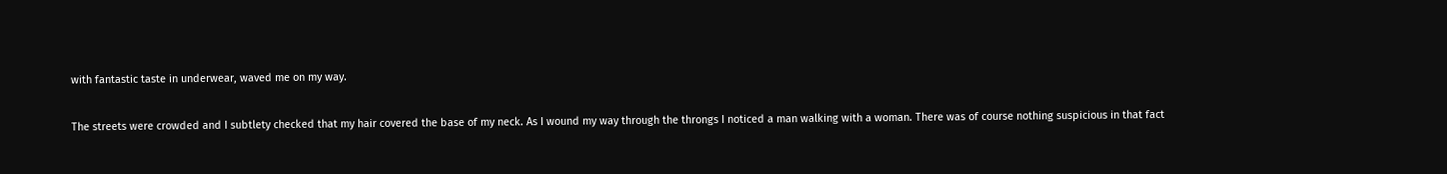with fantastic taste in underwear, waved me on my way.

The streets were crowded and I subtlety checked that my hair covered the base of my neck. As I wound my way through the throngs I noticed a man walking with a woman. There was of course nothing suspicious in that fact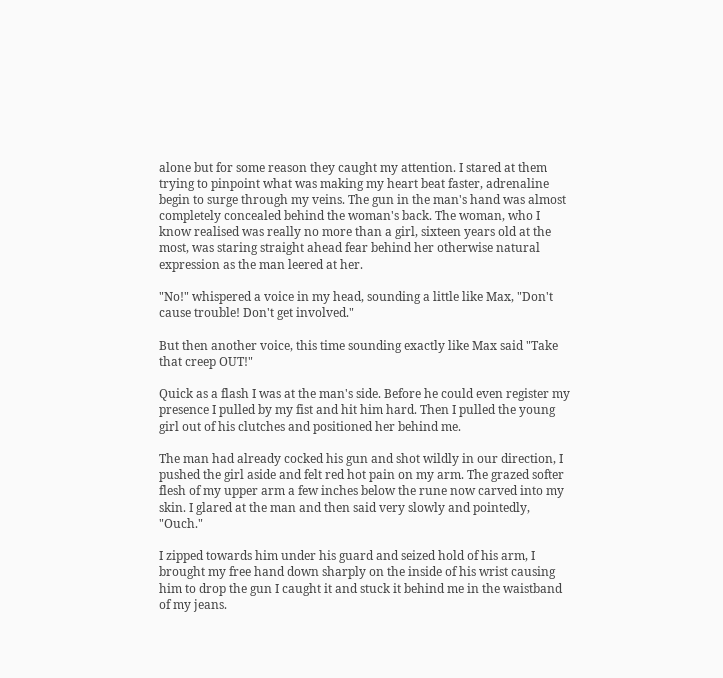alone but for some reason they caught my attention. I stared at them trying to pinpoint what was making my heart beat faster, adrenaline begin to surge through my veins. The gun in the man's hand was almost completely concealed behind the woman's back. The woman, who I know realised was really no more than a girl, sixteen years old at the most, was staring straight ahead fear behind her otherwise natural expression as the man leered at her.

"No!" whispered a voice in my head, sounding a little like Max, "Don't cause trouble! Don't get involved."

But then another voice, this time sounding exactly like Max said "Take that creep OUT!"

Quick as a flash I was at the man's side. Before he could even register my presence I pulled by my fist and hit him hard. Then I pulled the young girl out of his clutches and positioned her behind me.

The man had already cocked his gun and shot wildly in our direction, I pushed the girl aside and felt red hot pain on my arm. The grazed softer flesh of my upper arm a few inches below the rune now carved into my skin. I glared at the man and then said very slowly and pointedly, "Ouch."

I zipped towards him under his guard and seized hold of his arm, I brought my free hand down sharply on the inside of his wrist causing him to drop the gun I caught it and stuck it behind me in the waistband of my jeans.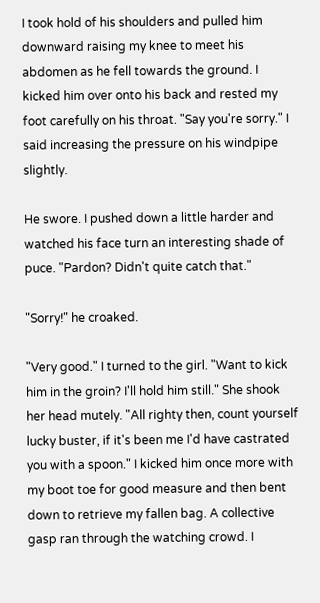I took hold of his shoulders and pulled him downward raising my knee to meet his abdomen as he fell towards the ground. I kicked him over onto his back and rested my foot carefully on his throat. "Say you're sorry." I said increasing the pressure on his windpipe slightly.

He swore. I pushed down a little harder and watched his face turn an interesting shade of puce. "Pardon? Didn't quite catch that."

"Sorry!" he croaked.

"Very good." I turned to the girl. "Want to kick him in the groin? I'll hold him still." She shook her head mutely. "All righty then, count yourself lucky buster, if it's been me I'd have castrated you with a spoon." I kicked him once more with my boot toe for good measure and then bent down to retrieve my fallen bag. A collective gasp ran through the watching crowd. I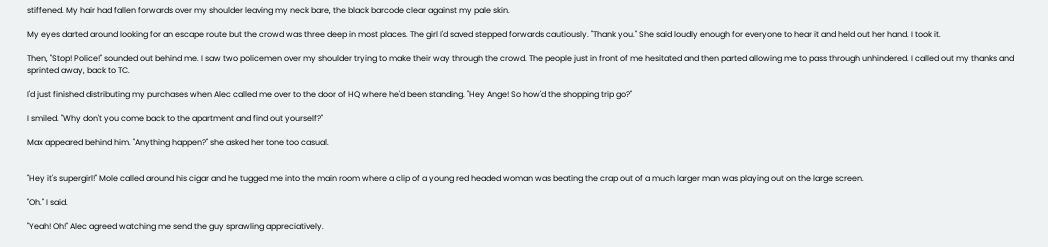stiffened. My hair had fallen forwards over my shoulder leaving my neck bare, the black barcode clear against my pale skin.

My eyes darted around looking for an escape route but the crowd was three deep in most places. The girl I'd saved stepped forwards cautiously. "Thank you." She said loudly enough for everyone to hear it and held out her hand. I took it.

Then, "Stop! Police!" sounded out behind me. I saw two policemen over my shoulder trying to make their way through the crowd. The people just in front of me hesitated and then parted allowing me to pass through unhindered. I called out my thanks and sprinted away, back to TC.

I'd just finished distributing my purchases when Alec called me over to the door of HQ where he'd been standing. "Hey Ange! So how'd the shopping trip go?"

I smiled. "Why don't you come back to the apartment and find out yourself?"

Max appeared behind him. "Anything happen?" she asked her tone too casual.


"Hey it's supergirl!" Mole called around his cigar and he tugged me into the main room where a clip of a young red headed woman was beating the crap out of a much larger man was playing out on the large screen.

"Oh." I said.

"Yeah! Oh!" Alec agreed watching me send the guy sprawling appreciatively.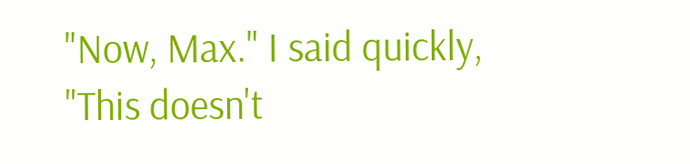"Now, Max." I said quickly, "This doesn't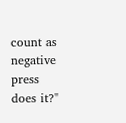count as negative press does it?"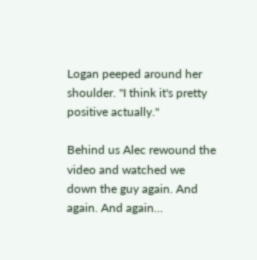Logan peeped around her shoulder. "I think it's pretty positive actually."

Behind us Alec rewound the video and watched we down the guy again. And again. And again…